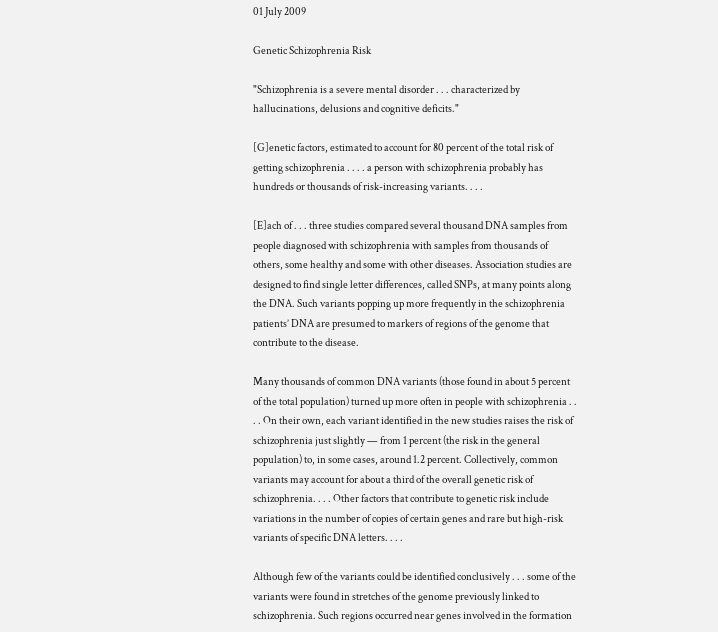01 July 2009

Genetic Schizophrenia Risk

"Schizophrenia is a severe mental disorder . . . characterized by hallucinations, delusions and cognitive deficits."

[G]enetic factors, estimated to account for 80 percent of the total risk of getting schizophrenia . . . . a person with schizophrenia probably has hundreds or thousands of risk-increasing variants. . . .

[E]ach of . . . three studies compared several thousand DNA samples from people diagnosed with schizophrenia with samples from thousands of others, some healthy and some with other diseases. Association studies are designed to find single letter differences, called SNPs, at many points along the DNA. Such variants popping up more frequently in the schizophrenia patients’ DNA are presumed to markers of regions of the genome that contribute to the disease.

Many thousands of common DNA variants (those found in about 5 percent of the total population) turned up more often in people with schizophrenia . . . . On their own, each variant identified in the new studies raises the risk of schizophrenia just slightly — from 1 percent (the risk in the general population) to, in some cases, around 1.2 percent. Collectively, common variants may account for about a third of the overall genetic risk of schizophrenia. . . . Other factors that contribute to genetic risk include variations in the number of copies of certain genes and rare but high-risk variants of specific DNA letters. . . .

Although few of the variants could be identified conclusively . . . some of the variants were found in stretches of the genome previously linked to schizophrenia. Such regions occurred near genes involved in the formation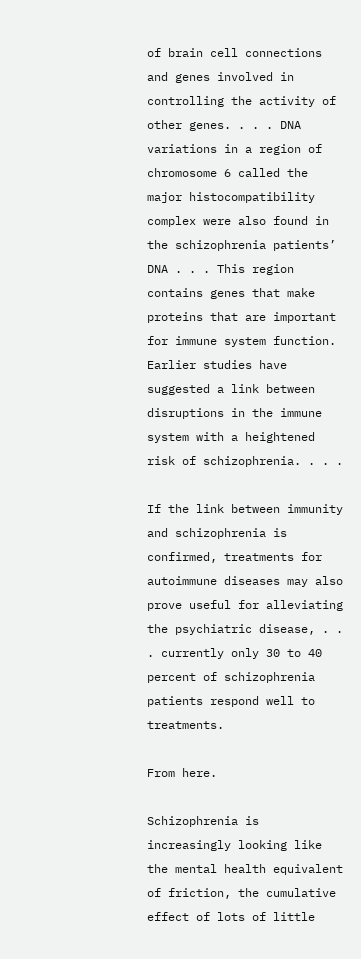of brain cell connections and genes involved in controlling the activity of other genes. . . . DNA variations in a region of chromosome 6 called the major histocompatibility complex were also found in the schizophrenia patients’ DNA . . . This region contains genes that make proteins that are important for immune system function. Earlier studies have suggested a link between disruptions in the immune system with a heightened risk of schizophrenia. . . .

If the link between immunity and schizophrenia is confirmed, treatments for autoimmune diseases may also prove useful for alleviating the psychiatric disease, . . . currently only 30 to 40 percent of schizophrenia patients respond well to treatments.

From here.

Schizophrenia is increasingly looking like the mental health equivalent of friction, the cumulative effect of lots of little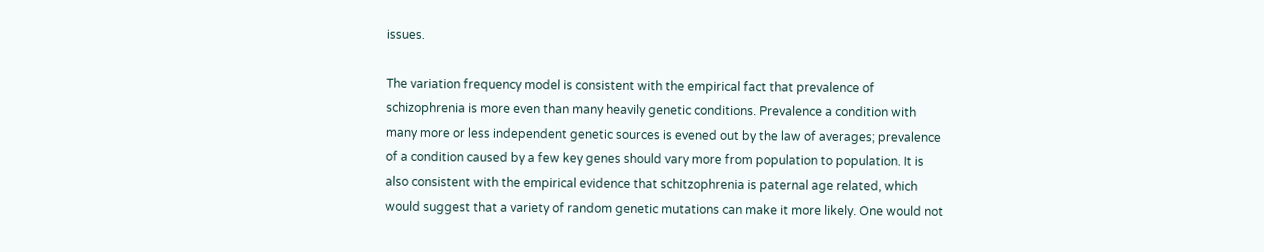issues.

The variation frequency model is consistent with the empirical fact that prevalence of schizophrenia is more even than many heavily genetic conditions. Prevalence a condition with many more or less independent genetic sources is evened out by the law of averages; prevalence of a condition caused by a few key genes should vary more from population to population. It is also consistent with the empirical evidence that schitzophrenia is paternal age related, which would suggest that a variety of random genetic mutations can make it more likely. One would not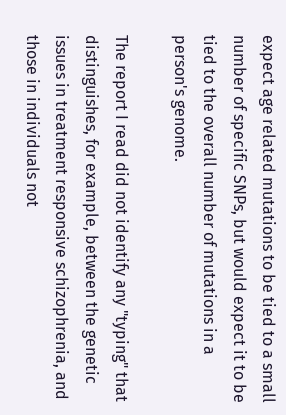expect age related mutations to be tied to a small number of specific SNPs, but would expect it to be tied to the overall number of mutations in a person's genome.

The report I read did not identify any "typing" that distinguishes, for example, between the genetic issues in treatment responsive schizophrenia, and those in individuals not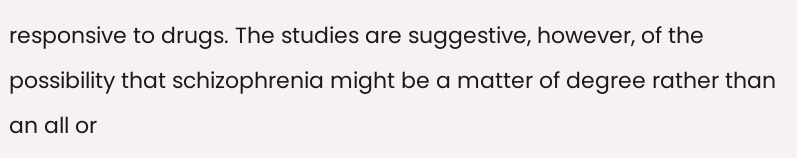responsive to drugs. The studies are suggestive, however, of the possibility that schizophrenia might be a matter of degree rather than an all or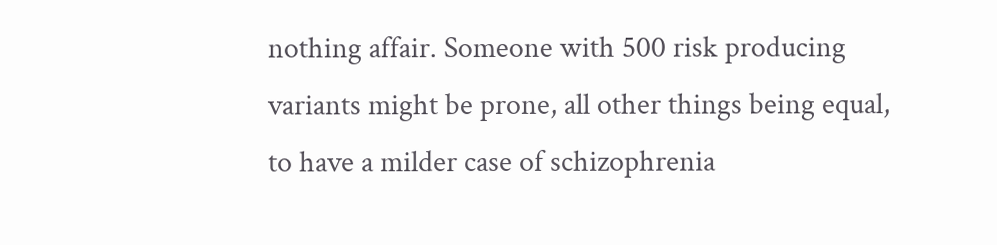nothing affair. Someone with 500 risk producing variants might be prone, all other things being equal, to have a milder case of schizophrenia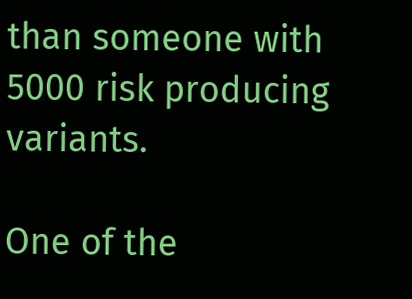than someone with 5000 risk producing variants.

One of the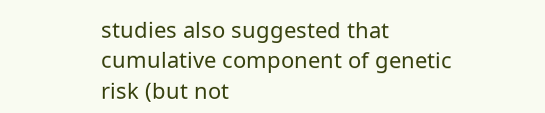studies also suggested that cumulative component of genetic risk (but not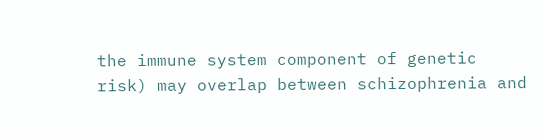the immune system component of genetic risk) may overlap between schizophrenia and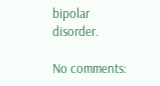bipolar disorder.

No comments: